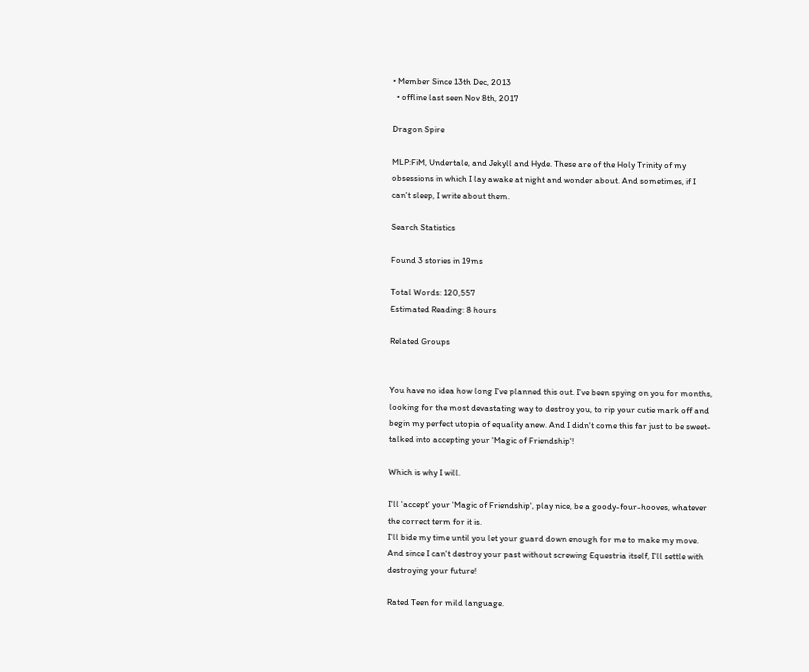• Member Since 13th Dec, 2013
  • offline last seen Nov 8th, 2017

Dragon Spire

MLP:FiM, Undertale, and Jekyll and Hyde. These are of the Holy Trinity of my obsessions in which I lay awake at night and wonder about. And sometimes, if I can't sleep, I write about them.

Search Statistics

Found 3 stories in 19ms

Total Words: 120,557
Estimated Reading: 8 hours

Related Groups


You have no idea how long I've planned this out. I've been spying on you for months, looking for the most devastating way to destroy you, to rip your cutie mark off and begin my perfect utopia of equality anew. And I didn't come this far just to be sweet-talked into accepting your 'Magic of Friendship'!

Which is why I will.

I'll 'accept' your 'Magic of Friendship', play nice, be a goody-four-hooves, whatever the correct term for it is.
I'll bide my time until you let your guard down enough for me to make my move. And since I can't destroy your past without screwing Equestria itself, I'll settle with destroying your future!

Rated Teen for mild language.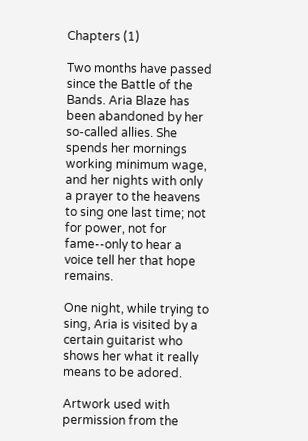Chapters (1)

Two months have passed since the Battle of the Bands. Aria Blaze has been abandoned by her so-called allies. She spends her mornings working minimum wage, and her nights with only a prayer to the heavens to sing one last time; not for power, not for fame--only to hear a voice tell her that hope remains.

One night, while trying to sing, Aria is visited by a certain guitarist who shows her what it really means to be adored.

Artwork used with permission from the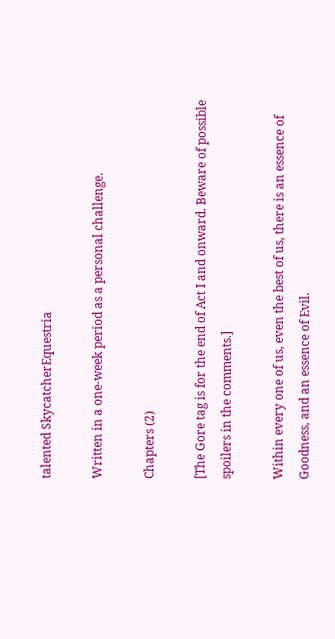talented SkycatcherEquestria

Written in a one-week period as a personal challenge.

Chapters (2)

[The Gore tag is for the end of Act I and onward. Beware of possible spoilers in the comments.]

Within every one of us, even the best of us, there is an essence of Goodness, and an essence of Evil.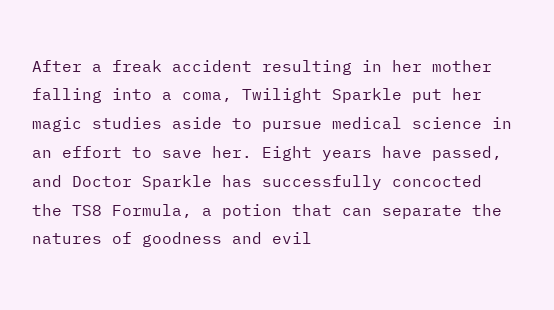After a freak accident resulting in her mother falling into a coma, Twilight Sparkle put her magic studies aside to pursue medical science in an effort to save her. Eight years have passed, and Doctor Sparkle has successfully concocted the TS8 Formula, a potion that can separate the natures of goodness and evil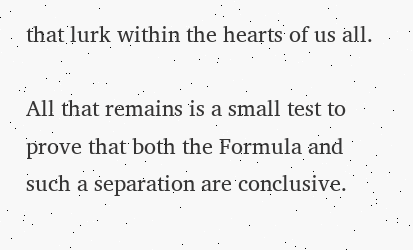that lurk within the hearts of us all.

All that remains is a small test to prove that both the Formula and such a separation are conclusive.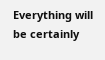Everything will be certainly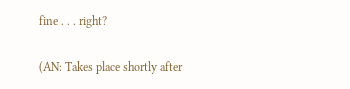fine . . . right?

(AN: Takes place shortly after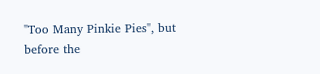"Too Many Pinkie Pies", but before the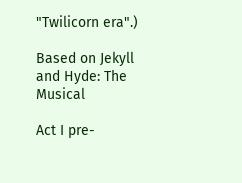"Twilicorn era".)

Based on Jekyll and Hyde: The Musical

Act I pre-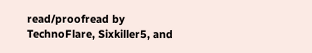read/proofread by TechnoFlare, Sixkiller5, and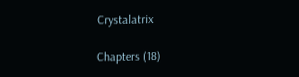Crystalatrix

Chapters (18)